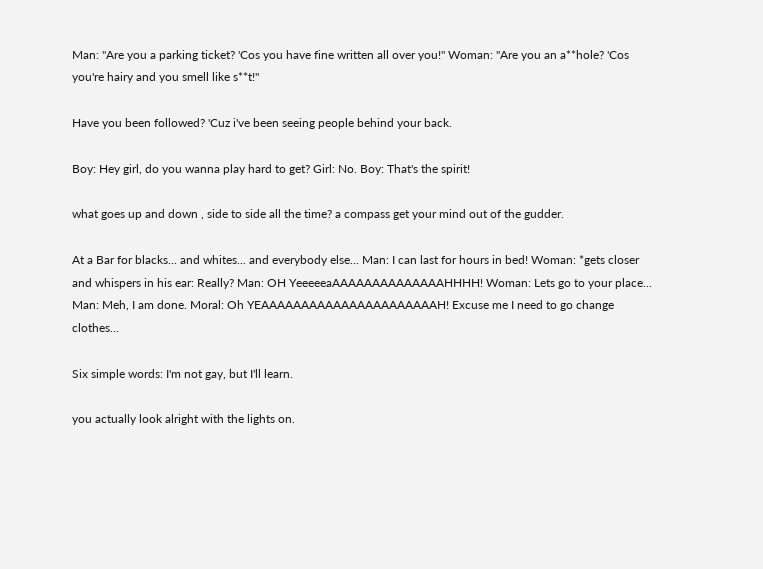Man: "Are you a parking ticket? 'Cos you have fine written all over you!" Woman: "Are you an a**hole? 'Cos you're hairy and you smell like s**t!"

Have you been followed? 'Cuz i've been seeing people behind your back.

Boy: Hey girl, do you wanna play hard to get? Girl: No. Boy: That's the spirit!

what goes up and down , side to side all the time? a compass get your mind out of the gudder.

At a Bar for blacks... and whites... and everybody else... Man: I can last for hours in bed! Woman: *gets closer and whispers in his ear: Really? Man: OH YeeeeeaAAAAAAAAAAAAAAHHHH! Woman: Lets go to your place... Man: Meh, I am done. Moral: Oh YEAAAAAAAAAAAAAAAAAAAAAAH! Excuse me I need to go change clothes...

Six simple words: I'm not gay, but I'll learn.

you actually look alright with the lights on.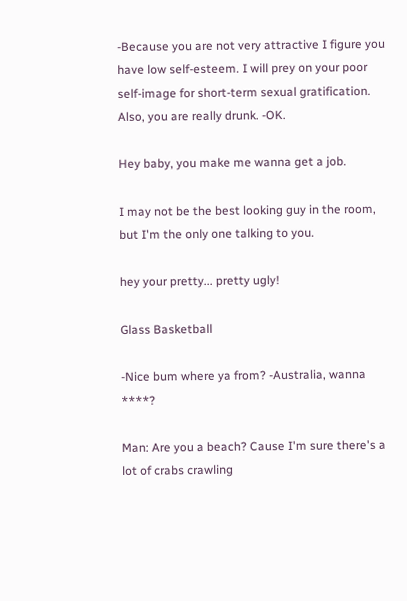-Because you are not very attractive I figure you have low self-esteem. I will prey on your poor self-image for short-term sexual gratification. Also, you are really drunk. -OK.

Hey baby, you make me wanna get a job.

I may not be the best looking guy in the room, but I'm the only one talking to you.

hey your pretty... pretty ugly!

Glass Basketball

-Nice bum where ya from? -Australia, wanna ****?

Man: Are you a beach? Cause I'm sure there's a lot of crabs crawling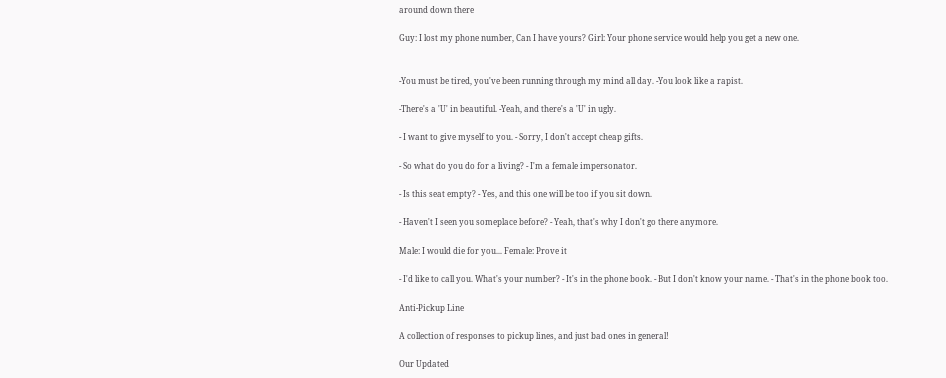around down there

Guy: I lost my phone number, Can I have yours? Girl: Your phone service would help you get a new one.


-You must be tired, you've been running through my mind all day. -You look like a rapist.

-There's a 'U' in beautiful. -Yeah, and there's a 'U' in ugly.

- I want to give myself to you. - Sorry, I don't accept cheap gifts.

- So what do you do for a living? - I'm a female impersonator.

- Is this seat empty? - Yes, and this one will be too if you sit down.

- Haven't I seen you someplace before? - Yeah, that's why I don't go there anymore.

Male: I would die for you... Female: Prove it

- I'd like to call you. What's your number? - It's in the phone book. - But I don't know your name. - That's in the phone book too.

Anti-Pickup Line

A collection of responses to pickup lines, and just bad ones in general!

Our Updated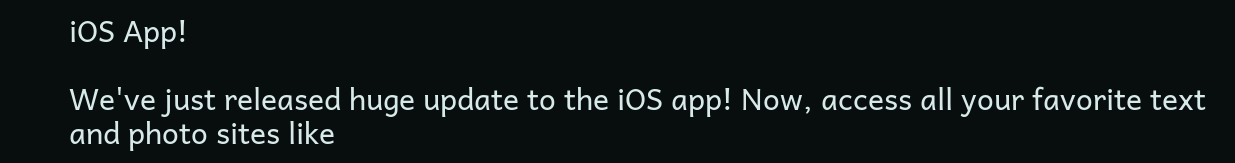iOS App!

We've just released huge update to the iOS app! Now, access all your favorite text and photo sites like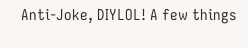Anti-Joke, DIYLOL! A few things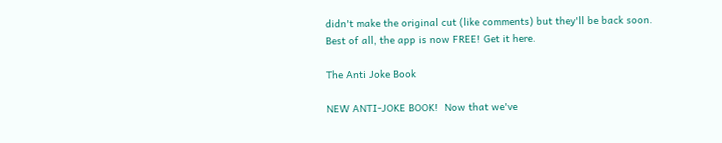didn't make the original cut (like comments) but they'll be back soon. Best of all, the app is now FREE! Get it here.

The Anti Joke Book

NEW ANTI-JOKE BOOK!  Now that we've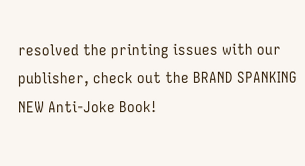resolved the printing issues with our publisher, check out the BRAND SPANKING NEW Anti-Joke Book!